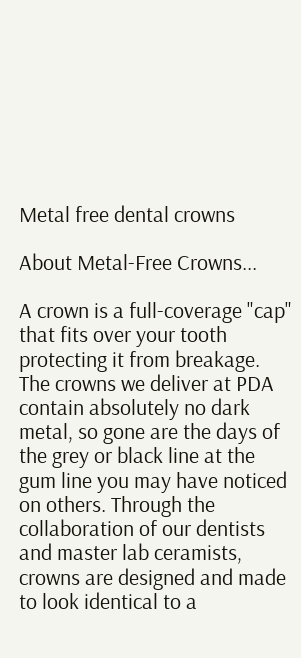Metal free dental crowns

About Metal-Free Crowns...

A crown is a full-coverage "cap" that fits over your tooth protecting it from breakage. The crowns we deliver at PDA contain absolutely no dark metal, so gone are the days of the grey or black line at the gum line you may have noticed on others. Through the collaboration of our dentists and master lab ceramists, crowns are designed and made to look identical to a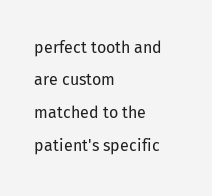perfect tooth and are custom matched to the patient's specific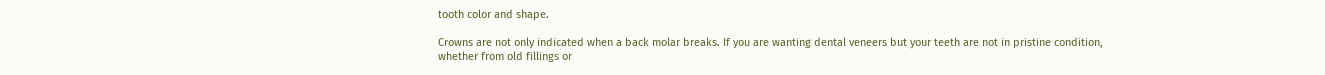tooth color and shape.

Crowns are not only indicated when a back molar breaks. If you are wanting dental veneers but your teeth are not in pristine condition, whether from old fillings or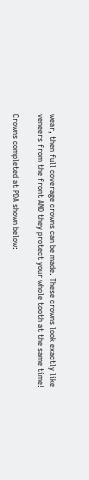wear, then full coverage crowns can be made. These crowns look exactly like veneers from the front AND they protect your whole tooth at the same time!

Crowns completed at PDA shown below: